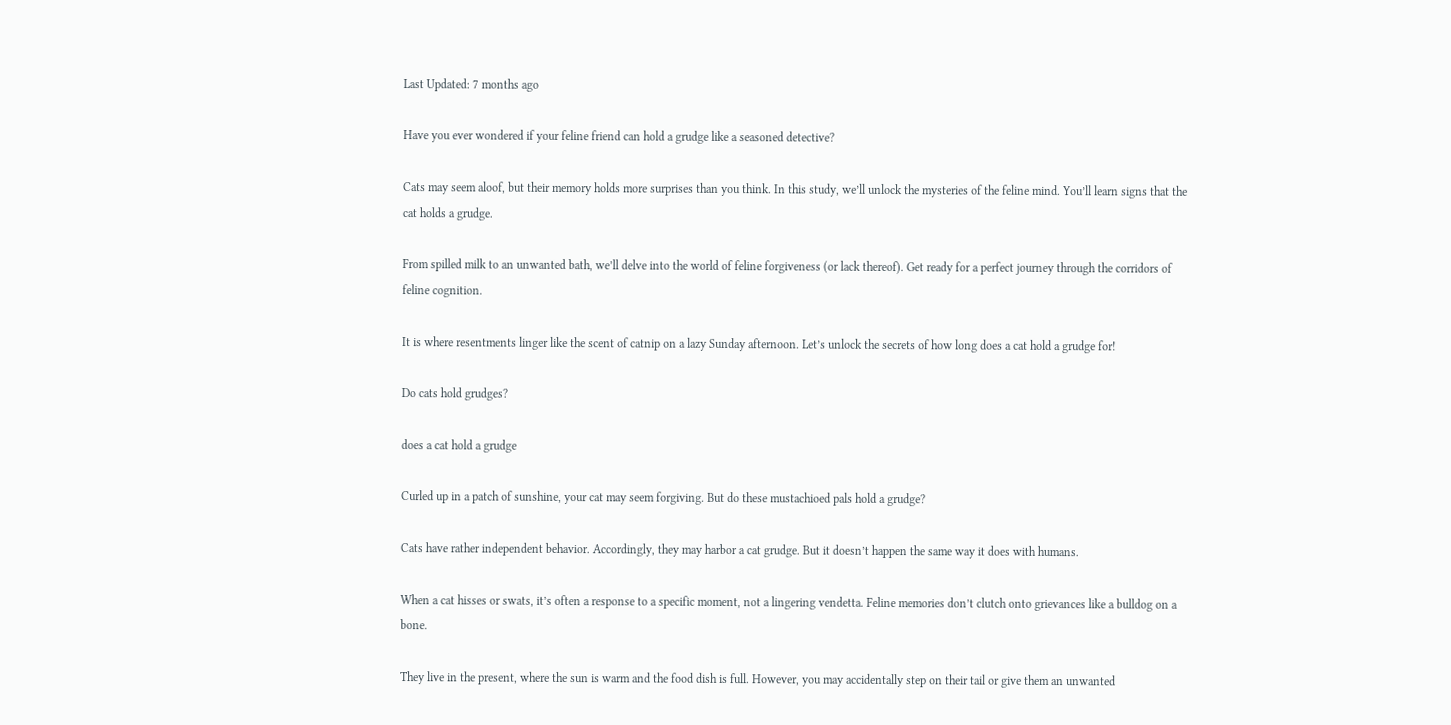Last Updated: 7 months ago

Have you ever wondered if your feline friend can hold a grudge like a seasoned detective?

Cats may seem aloof, but their memory holds more surprises than you think. In this study, we’ll unlock the mysteries of the feline mind. You’ll learn signs that the cat holds a grudge.

From spilled milk to an unwanted bath, we’ll delve into the world of feline forgiveness (or lack thereof). Get ready for a perfect journey through the corridors of feline cognition.

It is where resentments linger like the scent of catnip on a lazy Sunday afternoon. Let’s unlock the secrets of how long does a cat hold a grudge for!

Do cats hold grudges?

does a cat hold a grudge

Curled up in a patch of sunshine, your cat may seem forgiving. But do these mustachioed pals hold a grudge?

Cats have rather independent behavior. Accordingly, they may harbor a cat grudge. But it doesn’t happen the same way it does with humans.

When a cat hisses or swats, it’s often a response to a specific moment, not a lingering vendetta. Feline memories don’t clutch onto grievances like a bulldog on a bone.

They live in the present, where the sun is warm and the food dish is full. However, you may accidentally step on their tail or give them an unwanted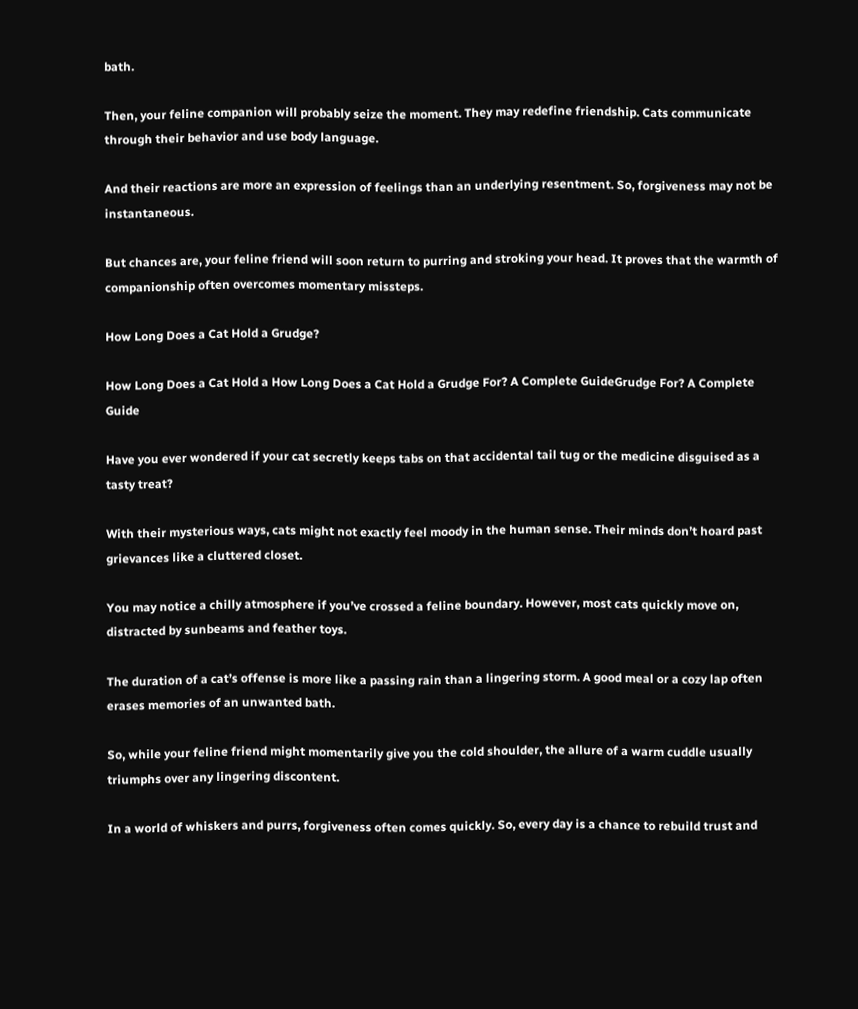bath.

Then, your feline companion will probably seize the moment. They may redefine friendship. Cats communicate through their behavior and use body language.

And their reactions are more an expression of feelings than an underlying resentment. So, forgiveness may not be instantaneous.

But chances are, your feline friend will soon return to purring and stroking your head. It proves that the warmth of companionship often overcomes momentary missteps.

How Long Does a Cat Hold a Grudge?

How Long Does a Cat Hold a How Long Does a Cat Hold a Grudge For? A Complete GuideGrudge For? A Complete Guide

Have you ever wondered if your cat secretly keeps tabs on that accidental tail tug or the medicine disguised as a tasty treat?

With their mysterious ways, cats might not exactly feel moody in the human sense. Their minds don’t hoard past grievances like a cluttered closet.

You may notice a chilly atmosphere if you’ve crossed a feline boundary. However, most cats quickly move on, distracted by sunbeams and feather toys.

The duration of a cat’s offense is more like a passing rain than a lingering storm. A good meal or a cozy lap often erases memories of an unwanted bath.

So, while your feline friend might momentarily give you the cold shoulder, the allure of a warm cuddle usually triumphs over any lingering discontent.

In a world of whiskers and purrs, forgiveness often comes quickly. So, every day is a chance to rebuild trust and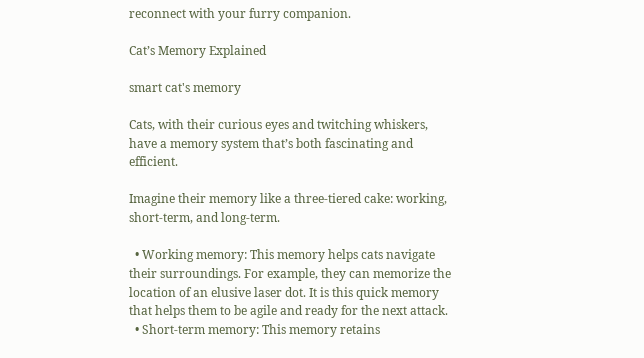reconnect with your furry companion.

Cat’s Memory Explained

smart cat's memory

Cats, with their curious eyes and twitching whiskers, have a memory system that’s both fascinating and efficient.

Imagine their memory like a three-tiered cake: working, short-term, and long-term.

  • Working memory: This memory helps cats navigate their surroundings. For example, they can memorize the location of an elusive laser dot. It is this quick memory that helps them to be agile and ready for the next attack.
  • Short-term memory: This memory retains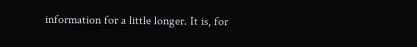information for a little longer. It is, for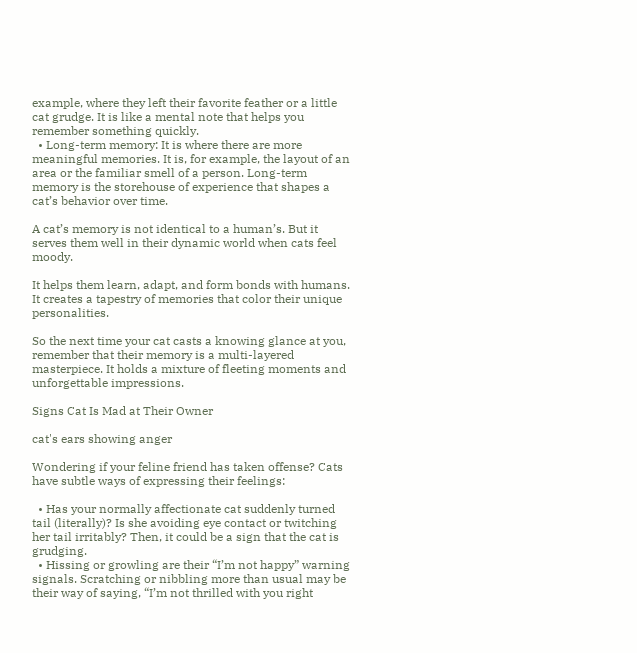example, where they left their favorite feather or a little cat grudge. It is like a mental note that helps you remember something quickly.
  • Long-term memory: It is where there are more meaningful memories. It is, for example, the layout of an area or the familiar smell of a person. Long-term memory is the storehouse of experience that shapes a cat’s behavior over time.

A cat’s memory is not identical to a human’s. But it serves them well in their dynamic world when cats feel moody.

It helps them learn, adapt, and form bonds with humans. It creates a tapestry of memories that color their unique personalities.

So the next time your cat casts a knowing glance at you, remember that their memory is a multi-layered masterpiece. It holds a mixture of fleeting moments and unforgettable impressions.

Signs Cat Is Mad at Their Owner

cat's ears showing anger

Wondering if your feline friend has taken offense? Cats have subtle ways of expressing their feelings:

  • Has your normally affectionate cat suddenly turned tail (literally)? Is she avoiding eye contact or twitching her tail irritably? Then, it could be a sign that the cat is grudging.
  • Hissing or growling are their “I’m not happy” warning signals. Scratching or nibbling more than usual may be their way of saying, “I’m not thrilled with you right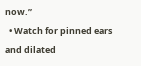now.”
  • Watch for pinned ears and dilated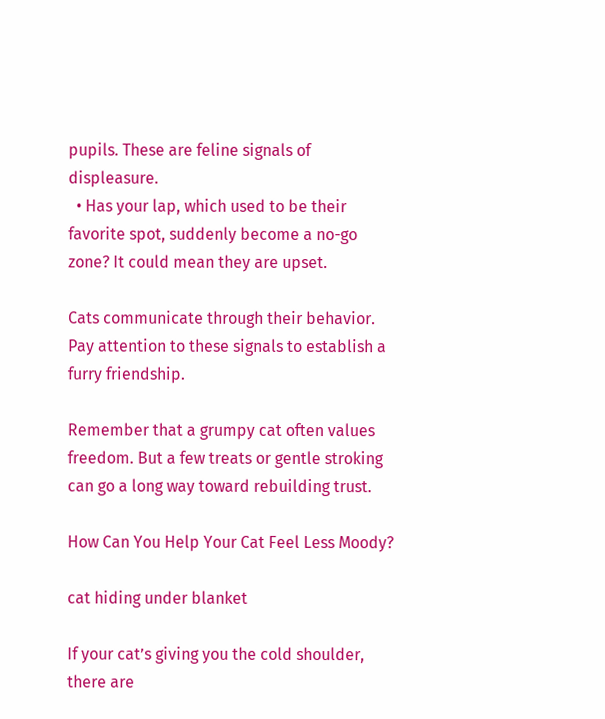pupils. These are feline signals of displeasure.
  • Has your lap, which used to be their favorite spot, suddenly become a no-go zone? It could mean they are upset.

Cats communicate through their behavior. Pay attention to these signals to establish a furry friendship.

Remember that a grumpy cat often values freedom. But a few treats or gentle stroking can go a long way toward rebuilding trust.

How Can You Help Your Cat Feel Less Moody?

cat hiding under blanket

If your cat’s giving you the cold shoulder, there are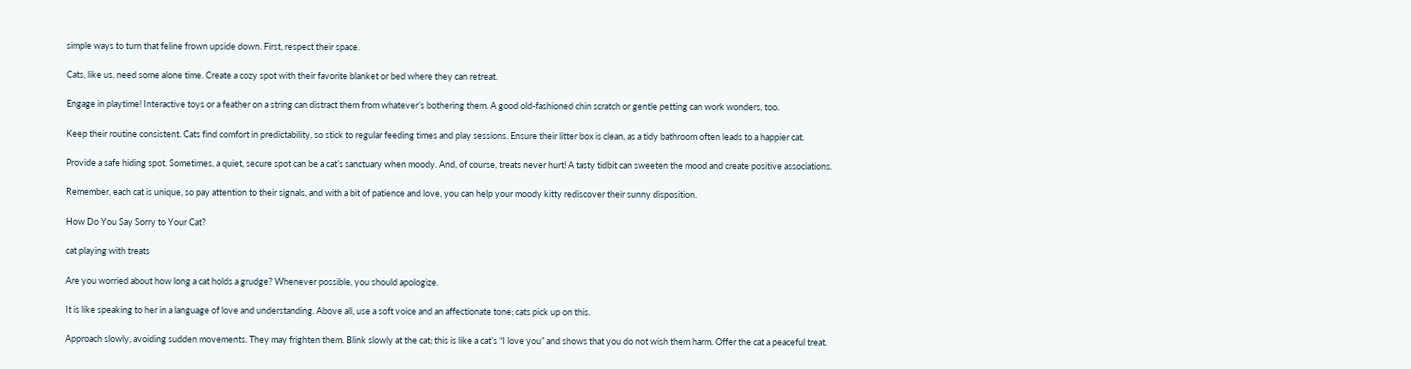simple ways to turn that feline frown upside down. First, respect their space.

Cats, like us, need some alone time. Create a cozy spot with their favorite blanket or bed where they can retreat.

Engage in playtime! Interactive toys or a feather on a string can distract them from whatever’s bothering them. A good old-fashioned chin scratch or gentle petting can work wonders, too.

Keep their routine consistent. Cats find comfort in predictability, so stick to regular feeding times and play sessions. Ensure their litter box is clean, as a tidy bathroom often leads to a happier cat.

Provide a safe hiding spot. Sometimes, a quiet, secure spot can be a cat’s sanctuary when moody. And, of course, treats never hurt! A tasty tidbit can sweeten the mood and create positive associations.

Remember, each cat is unique, so pay attention to their signals, and with a bit of patience and love, you can help your moody kitty rediscover their sunny disposition.

How Do You Say Sorry to Your Cat?

cat playing with treats

Are you worried about how long a cat holds a grudge? Whenever possible, you should apologize.

It is like speaking to her in a language of love and understanding. Above all, use a soft voice and an affectionate tone; cats pick up on this.

Approach slowly, avoiding sudden movements. They may frighten them. Blink slowly at the cat; this is like a cat’s “I love you” and shows that you do not wish them harm. Offer the cat a peaceful treat.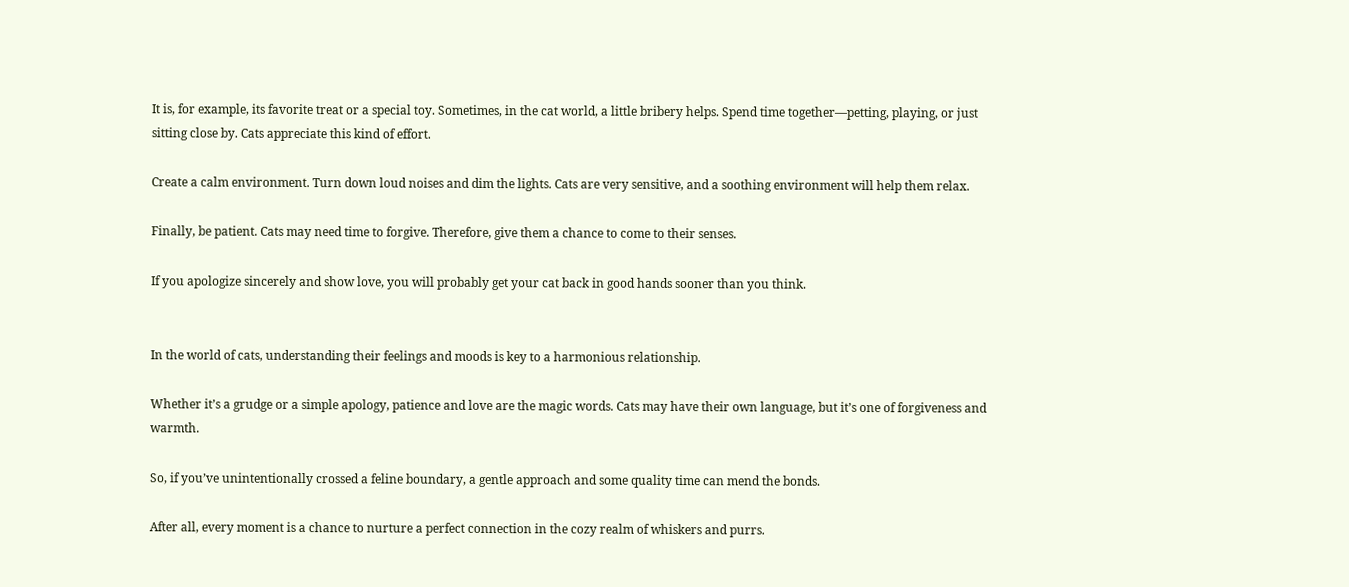It is, for example, its favorite treat or a special toy. Sometimes, in the cat world, a little bribery helps. Spend time together—petting, playing, or just sitting close by. Cats appreciate this kind of effort.

Create a calm environment. Turn down loud noises and dim the lights. Cats are very sensitive, and a soothing environment will help them relax.

Finally, be patient. Cats may need time to forgive. Therefore, give them a chance to come to their senses.

If you apologize sincerely and show love, you will probably get your cat back in good hands sooner than you think.


In the world of cats, understanding their feelings and moods is key to a harmonious relationship.

Whether it’s a grudge or a simple apology, patience and love are the magic words. Cats may have their own language, but it’s one of forgiveness and warmth.

So, if you’ve unintentionally crossed a feline boundary, a gentle approach and some quality time can mend the bonds.

After all, every moment is a chance to nurture a perfect connection in the cozy realm of whiskers and purrs.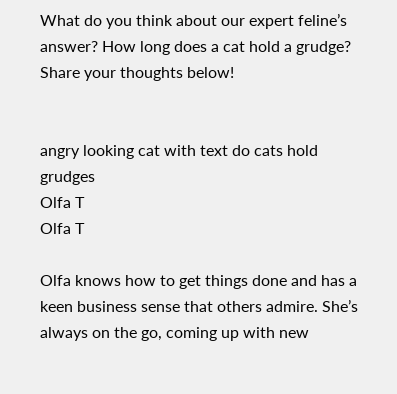What do you think about our expert feline’s answer? How long does a cat hold a grudge? Share your thoughts below!


angry looking cat with text do cats hold grudges
Olfa T
Olfa T

Olfa knows how to get things done and has a keen business sense that others admire. She’s always on the go, coming up with new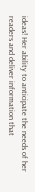ideas! Her ability to anticipate the needs of her readers and deliver information that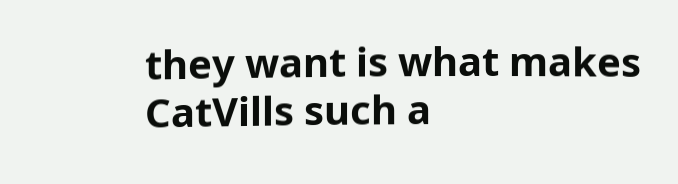they want is what makes CatVills such a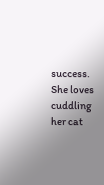success. She loves cuddling her cat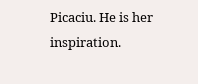Picaciu. He is her inspiration.